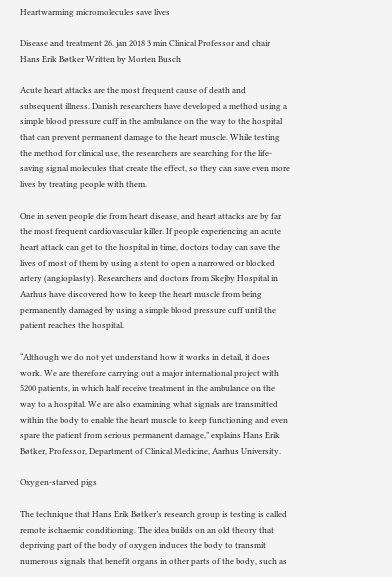Heartwarming micromolecules save lives

Disease and treatment 26. jan 2018 3 min Clinical Professor and chair Hans Erik Bøtker Written by Morten Busch

Acute heart attacks are the most frequent cause of death and subsequent illness. Danish researchers have developed a method using a simple blood pressure cuff in the ambulance on the way to the hospital that can prevent permanent damage to the heart muscle. While testing the method for clinical use, the researchers are searching for the life-saving signal molecules that create the effect, so they can save even more lives by treating people with them.

One in seven people die from heart disease, and heart attacks are by far the most frequent cardiovascular killer. If people experiencing an acute heart attack can get to the hospital in time, doctors today can save the lives of most of them by using a stent to open a narrowed or blocked artery (angioplasty). Researchers and doctors from Skejby Hospital in Aarhus have discovered how to keep the heart muscle from being permanently damaged by using a simple blood pressure cuff until the patient reaches the hospital.

“Although we do not yet understand how it works in detail, it does work. We are therefore carrying out a major international project with 5200 patients, in which half receive treatment in the ambulance on the way to a hospital. We are also examining what signals are transmitted within the body to enable the heart muscle to keep functioning and even spare the patient from serious permanent damage,” explains Hans Erik Bøtker, Professor, Department of Clinical Medicine, Aarhus University.

Oxygen-starved pigs

The technique that Hans Erik Bøtker’s research group is testing is called remote ischaemic conditioning. The idea builds on an old theory that depriving part of the body of oxygen induces the body to transmit numerous signals that benefit organs in other parts of the body, such as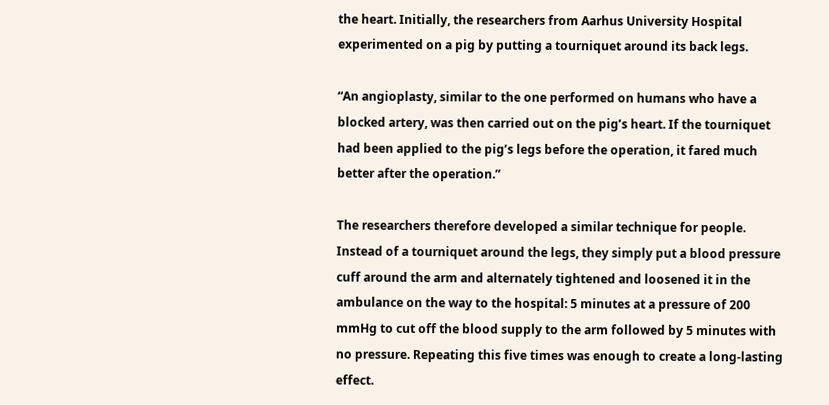the heart. Initially, the researchers from Aarhus University Hospital experimented on a pig by putting a tourniquet around its back legs.

“An angioplasty, similar to the one performed on humans who have a blocked artery, was then carried out on the pig’s heart. If the tourniquet had been applied to the pig’s legs before the operation, it fared much better after the operation.”

The researchers therefore developed a similar technique for people. Instead of a tourniquet around the legs, they simply put a blood pressure cuff around the arm and alternately tightened and loosened it in the ambulance on the way to the hospital: 5 minutes at a pressure of 200 mmHg to cut off the blood supply to the arm followed by 5 minutes with no pressure. Repeating this five times was enough to create a long-lasting effect.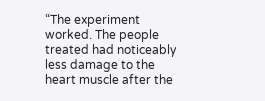“The experiment worked. The people treated had noticeably less damage to the heart muscle after the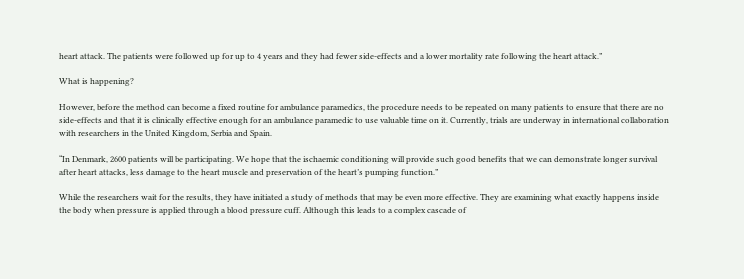heart attack. The patients were followed up for up to 4 years and they had fewer side-effects and a lower mortality rate following the heart attack.”

What is happening?

However, before the method can become a fixed routine for ambulance paramedics, the procedure needs to be repeated on many patients to ensure that there are no side-effects and that it is clinically effective enough for an ambulance paramedic to use valuable time on it. Currently, trials are underway in international collaboration with researchers in the United Kingdom, Serbia and Spain.

“In Denmark, 2600 patients will be participating. We hope that the ischaemic conditioning will provide such good benefits that we can demonstrate longer survival after heart attacks, less damage to the heart muscle and preservation of the heart’s pumping function.”

While the researchers wait for the results, they have initiated a study of methods that may be even more effective. They are examining what exactly happens inside the body when pressure is applied through a blood pressure cuff. Although this leads to a complex cascade of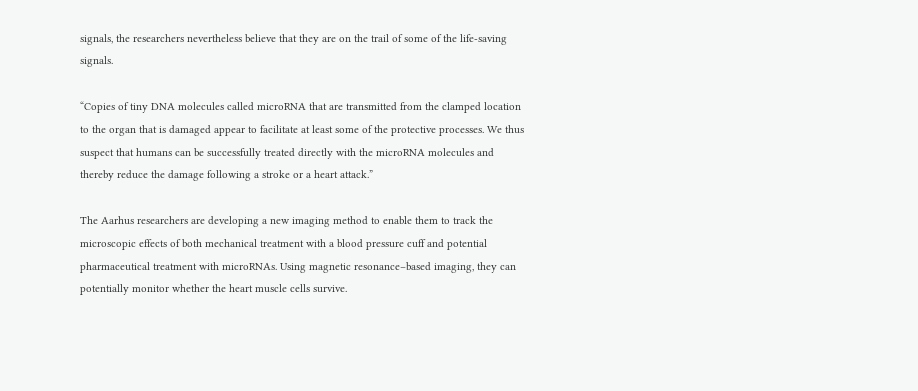signals, the researchers nevertheless believe that they are on the trail of some of the life-saving signals.

“Copies of tiny DNA molecules called microRNA that are transmitted from the clamped location to the organ that is damaged appear to facilitate at least some of the protective processes. We thus suspect that humans can be successfully treated directly with the microRNA molecules and thereby reduce the damage following a stroke or a heart attack.”

The Aarhus researchers are developing a new imaging method to enable them to track the microscopic effects of both mechanical treatment with a blood pressure cuff and potential pharmaceutical treatment with microRNAs. Using magnetic resonance–based imaging, they can potentially monitor whether the heart muscle cells survive.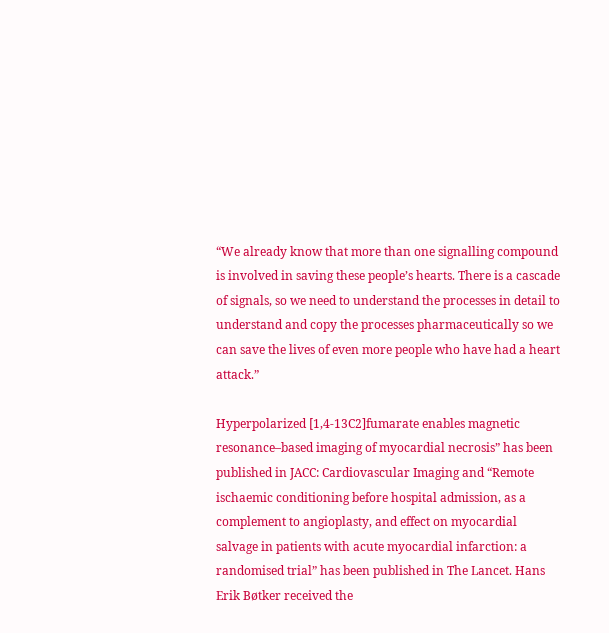“We already know that more than one signalling compound is involved in saving these people’s hearts. There is a cascade of signals, so we need to understand the processes in detail to understand and copy the processes pharmaceutically so we can save the lives of even more people who have had a heart attack.”

Hyperpolarized [1,4-13C2]fumarate enables magnetic resonance–based imaging of myocardial necrosis” has been published in JACC: Cardiovascular Imaging and “Remote ischaemic conditioning before hospital admission, as a complement to angioplasty, and effect on myocardial salvage in patients with acute myocardial infarction: a randomised trial” has been published in The Lancet. Hans Erik Bøtker received the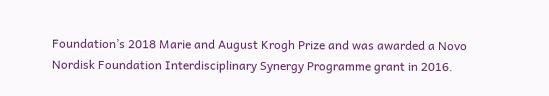Foundation’s 2018 Marie and August Krogh Prize and was awarded a Novo Nordisk Foundation Interdisciplinary Synergy Programme grant in 2016.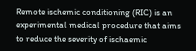Remote ischemic conditioning (RIC) is an experimental medical procedure that aims to reduce the severity of ischaemic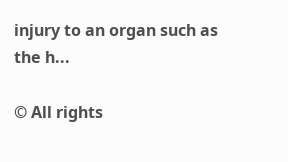injury to an organ such as the h...

© All rights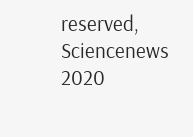reserved, Sciencenews 2020